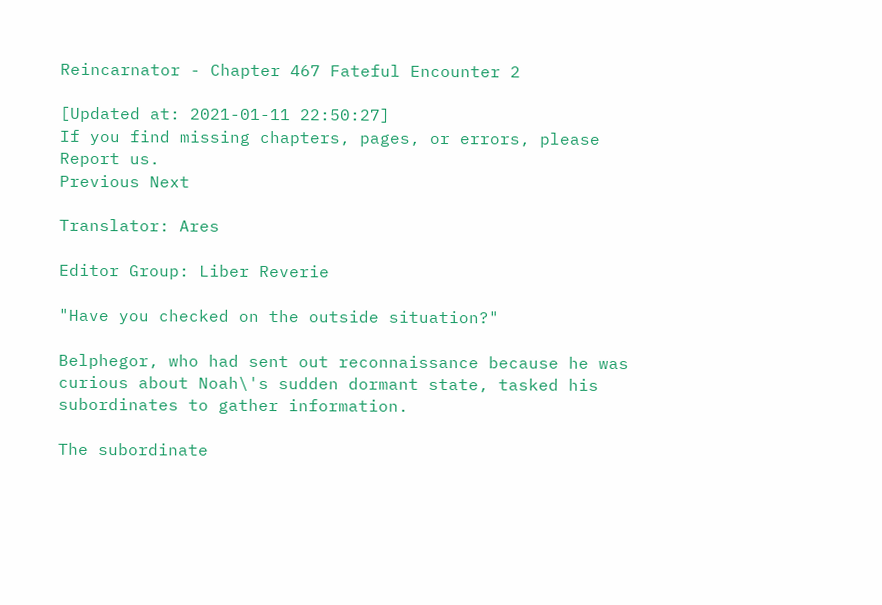Reincarnator - Chapter 467 Fateful Encounter 2

[Updated at: 2021-01-11 22:50:27]
If you find missing chapters, pages, or errors, please Report us.
Previous Next

Translator: Ares

Editor Group: Liber Reverie

"Have you checked on the outside situation?"

Belphegor, who had sent out reconnaissance because he was curious about Noah\'s sudden dormant state, tasked his subordinates to gather information.

The subordinate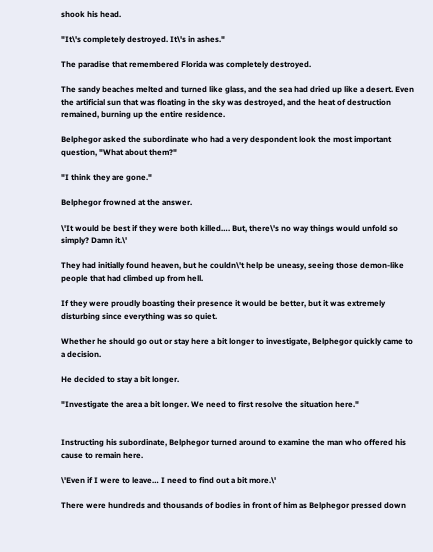shook his head.

"It\'s completely destroyed. It\'s in ashes."

The paradise that remembered Florida was completely destroyed.

The sandy beaches melted and turned like glass, and the sea had dried up like a desert. Even the artificial sun that was floating in the sky was destroyed, and the heat of destruction remained, burning up the entire residence.

Belphegor asked the subordinate who had a very despondent look the most important question, "What about them?"

"I think they are gone."

Belphegor frowned at the answer.

\'It would be best if they were both killed…. But, there\'s no way things would unfold so simply? Damn it.\'

They had initially found heaven, but he couldn\'t help be uneasy, seeing those demon-like people that had climbed up from hell.

If they were proudly boasting their presence it would be better, but it was extremely disturbing since everything was so quiet.

Whether he should go out or stay here a bit longer to investigate, Belphegor quickly came to a decision.

He decided to stay a bit longer.

"Investigate the area a bit longer. We need to first resolve the situation here."


Instructing his subordinate, Belphegor turned around to examine the man who offered his cause to remain here.

\'Even if I were to leave… I need to find out a bit more.\'

There were hundreds and thousands of bodies in front of him as Belphegor pressed down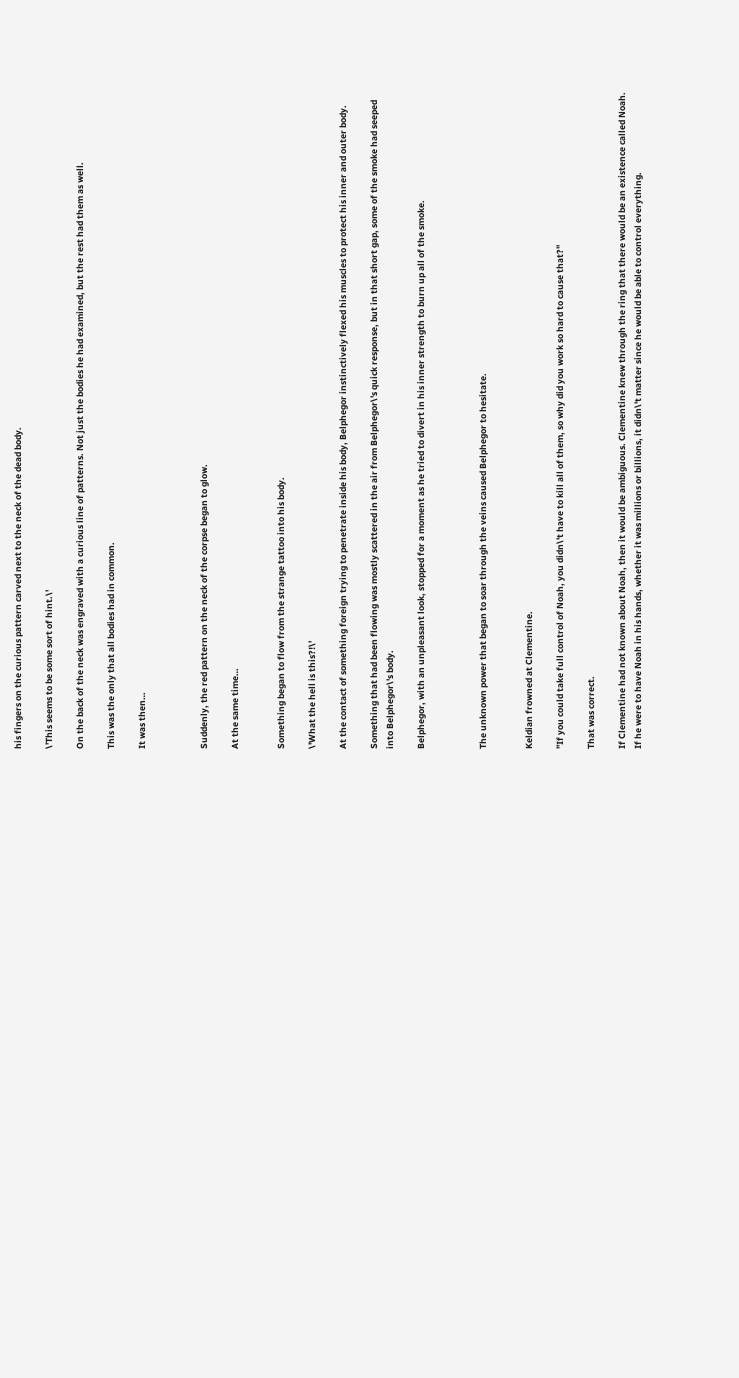his fingers on the curious pattern carved next to the neck of the dead body.

\'This seems to be some sort of hint.\'

On the back of the neck was engraved with a curious line of patterns. Not just the bodies he had examined, but the rest had them as well.

This was the only that all bodies had in common.

It was then…



Suddenly, the red pattern on the neck of the corpse began to glow.

At the same time…


Something began to flow from the strange tattoo into his body.

\'What the hell is this?!\'

At the contact of something foreign trying to penetrate inside his body, Belphegor instinctively flexed his muscles to protect his inner and outer body.

Something that had been flowing was mostly scattered in the air from Belphegor\'s quick response, but in that short gap, some of the smoke had seeped into Belphegor\'s body.

Belphegor, with an unpleasant look, stopped for a moment as he tried to divert in his inner strength to burn up all of the smoke.



The unknown power that began to soar through the veins caused Belphegor to hesitate.


Keldian frowned at Clementine.

"If you could take full control of Noah, you didn\'t have to kill all of them, so why did you work so hard to cause that?"

That was correct.

If Clementine had not known about Noah, then it would be ambiguous. Clementine knew through the ring that there would be an existence called Noah. If he were to have Noah in his hands, whether it was millions or billions, it didn\'t matter since he would be able to control everything.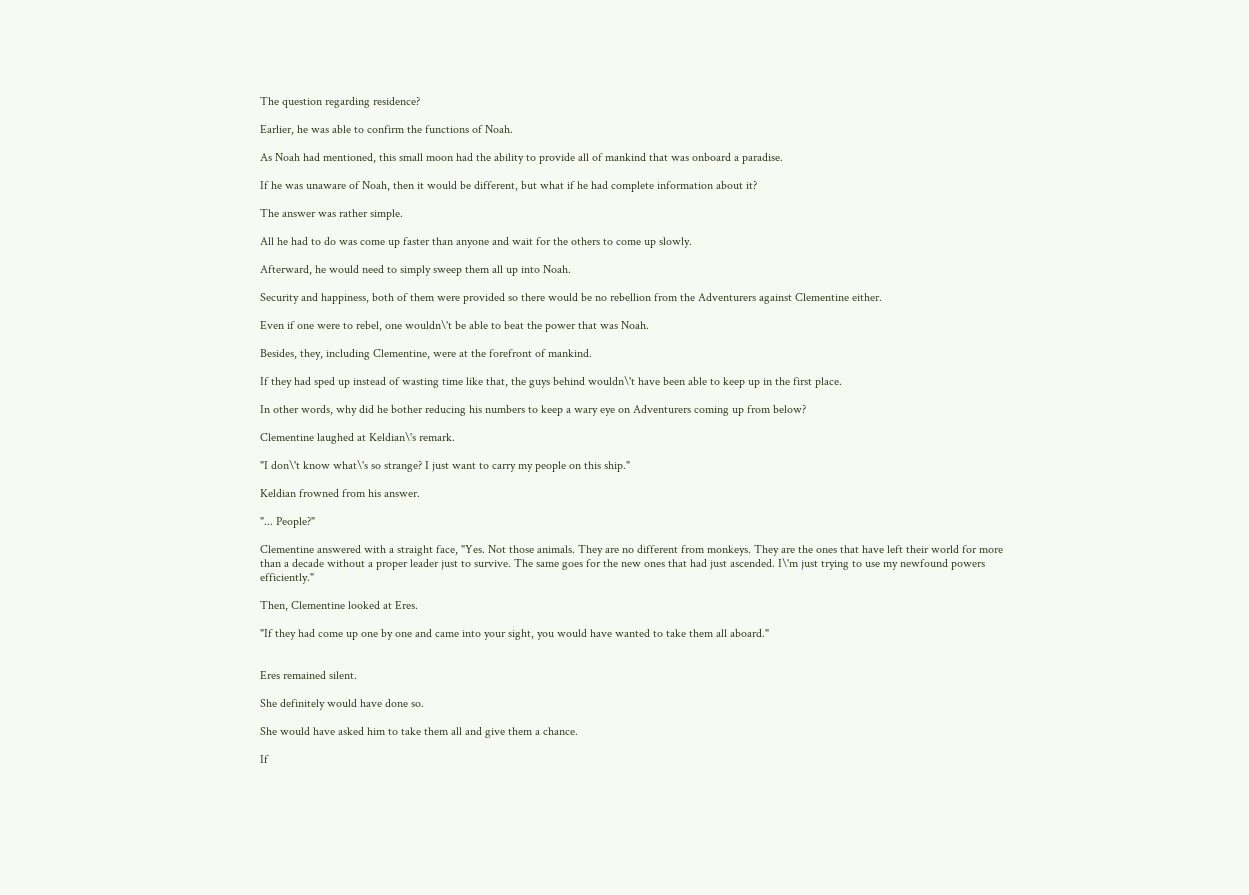The question regarding residence?

Earlier, he was able to confirm the functions of Noah.

As Noah had mentioned, this small moon had the ability to provide all of mankind that was onboard a paradise.

If he was unaware of Noah, then it would be different, but what if he had complete information about it?

The answer was rather simple.

All he had to do was come up faster than anyone and wait for the others to come up slowly.

Afterward, he would need to simply sweep them all up into Noah.

Security and happiness, both of them were provided so there would be no rebellion from the Adventurers against Clementine either.

Even if one were to rebel, one wouldn\'t be able to beat the power that was Noah.

Besides, they, including Clementine, were at the forefront of mankind.

If they had sped up instead of wasting time like that, the guys behind wouldn\'t have been able to keep up in the first place.

In other words, why did he bother reducing his numbers to keep a wary eye on Adventurers coming up from below?

Clementine laughed at Keldian\'s remark.

"I don\'t know what\'s so strange? I just want to carry my people on this ship."

Keldian frowned from his answer.

"... People?"

Clementine answered with a straight face, "Yes. Not those animals. They are no different from monkeys. They are the ones that have left their world for more than a decade without a proper leader just to survive. The same goes for the new ones that had just ascended. I\'m just trying to use my newfound powers efficiently."

Then, Clementine looked at Eres.

"If they had come up one by one and came into your sight, you would have wanted to take them all aboard."


Eres remained silent.

She definitely would have done so.

She would have asked him to take them all and give them a chance.

If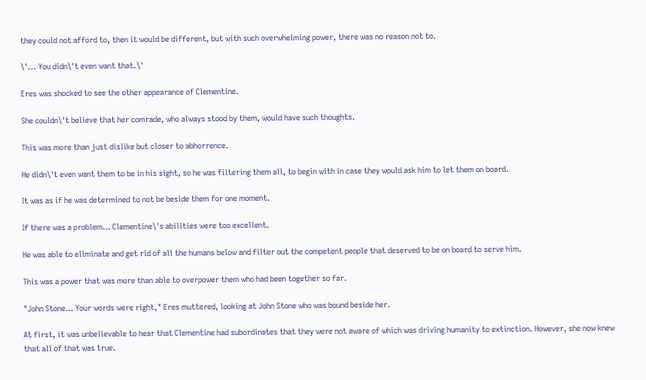they could not afford to, then it would be different, but with such overwhelming power, there was no reason not to.

\'... You didn\'t even want that.\'

Eres was shocked to see the other appearance of Clementine.

She couldn\'t believe that her comrade, who always stood by them, would have such thoughts.

This was more than just dislike but closer to abhorrence.

He didn\'t even want them to be in his sight, so he was filtering them all, to begin with in case they would ask him to let them on board.

It was as if he was determined to not be beside them for one moment.

If there was a problem… Clementine\'s abilities were too excellent.

He was able to eliminate and get rid of all the humans below and filter out the competent people that deserved to be on board to serve him.

This was a power that was more than able to overpower them who had been together so far.

"John Stone… Your words were right," Eres muttered, looking at John Stone who was bound beside her.

At first, it was unbelievable to hear that Clementine had subordinates that they were not aware of which was driving humanity to extinction. However, she now knew that all of that was true.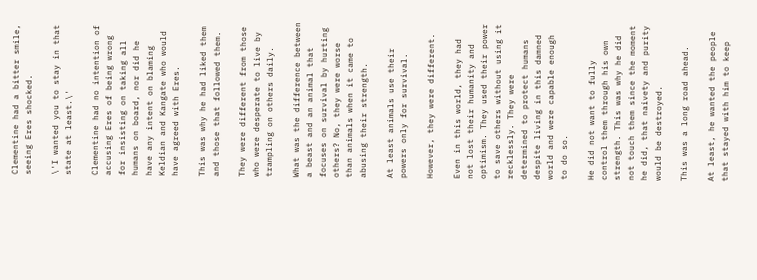Clementine had a bitter smile, seeing Eres shocked.

\'I wanted you to stay in that state at least.\'

Clementine had no intention of accusing Eres of being wrong for insisting on taking all humans on board, nor did he have any intent on blaming Keldian and Kangate who would have agreed with Eres.

This was why he had liked them and those that followed them.

They were different from those who were desperate to live by trampling on others daily.

What was the difference between a beast and an animal that focuses on survival by hurting others? No, they were worse than animals when it came to abusing their strength.

At least animals use their powers only for survival.

However, they were different.

Even in this world, they had not lost their humanity and optimism. They used their power to save others without using it recklessly. They were determined to protect humans despite living in this damned world and were capable enough to do so.

He did not want to fully control them through his own strength. This was why he did not touch them since the moment he did, that naivety and purity would be destroyed.

This was a long road ahead.

At least, he wanted the people that stayed with him to keep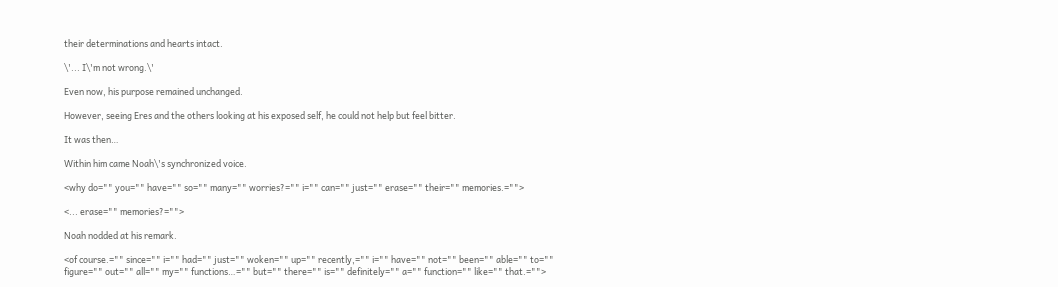their determinations and hearts intact.

\'... I\'m not wrong.\'

Even now, his purpose remained unchanged.

However, seeing Eres and the others looking at his exposed self, he could not help but feel bitter.

It was then…

Within him came Noah\'s synchronized voice.

<why do="" you="" have="" so="" many="" worries?="" i="" can="" just="" erase="" their="" memories.="">

<... erase="" memories?="">

Noah nodded at his remark.

<of course.="" since="" i="" had="" just="" woken="" up="" recently,="" i="" have="" not="" been="" able="" to="" figure="" out="" all="" my="" functions…="" but="" there="" is="" definitely="" a="" function="" like="" that.="">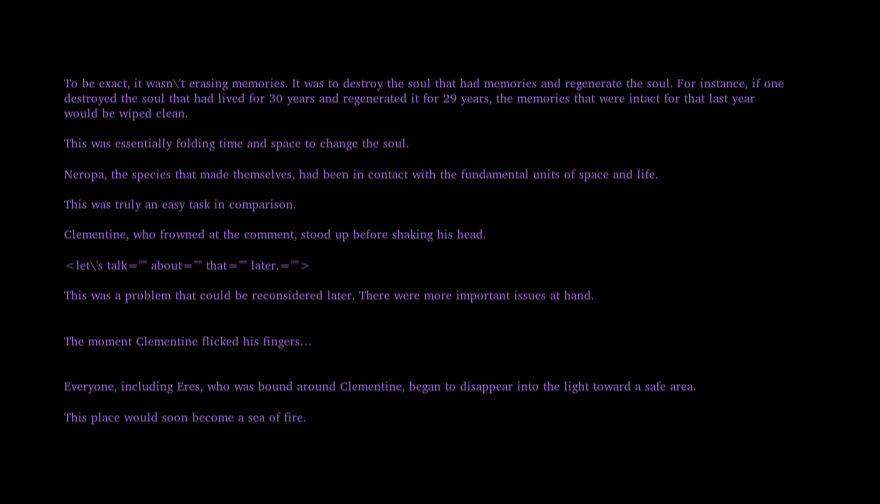To be exact, it wasn\'t erasing memories. It was to destroy the soul that had memories and regenerate the soul. For instance, if one destroyed the soul that had lived for 30 years and regenerated it for 29 years, the memories that were intact for that last year would be wiped clean.

This was essentially folding time and space to change the soul.

Neropa, the species that made themselves, had been in contact with the fundamental units of space and life.

This was truly an easy task in comparison.

Clementine, who frowned at the comment, stood up before shaking his head.

<let\'s talk="" about="" that="" later.="">

This was a problem that could be reconsidered later. There were more important issues at hand.


The moment Clementine flicked his fingers…


Everyone, including Eres, who was bound around Clementine, began to disappear into the light toward a safe area.

This place would soon become a sea of fire.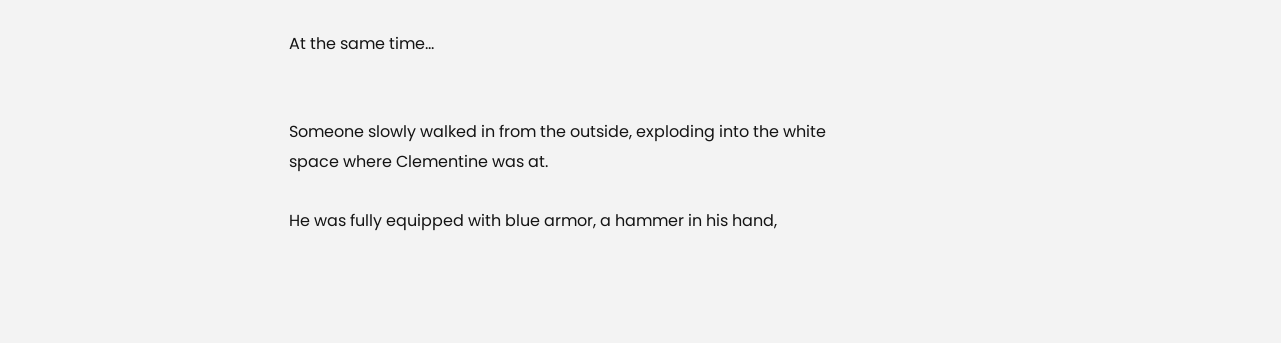At the same time…


Someone slowly walked in from the outside, exploding into the white space where Clementine was at.

He was fully equipped with blue armor, a hammer in his hand,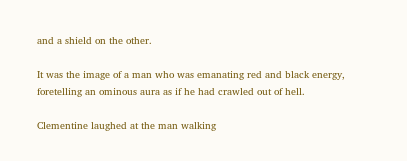and a shield on the other.

It was the image of a man who was emanating red and black energy, foretelling an ominous aura as if he had crawled out of hell.

Clementine laughed at the man walking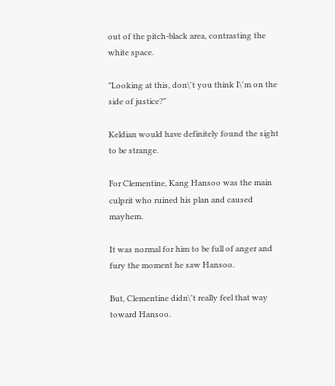out of the pitch-black area, contrasting the white space.

"Looking at this, don\'t you think I\'m on the side of justice?"

Keldian would have definitely found the sight to be strange.

For Clementine, Kang Hansoo was the main culprit who ruined his plan and caused mayhem.

It was normal for him to be full of anger and fury the moment he saw Hansoo.

But, Clementine didn\'t really feel that way toward Hansoo.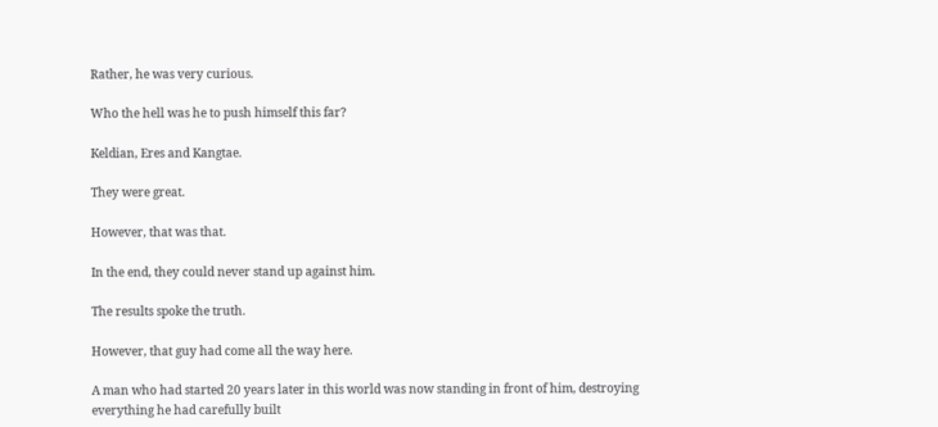Rather, he was very curious.

Who the hell was he to push himself this far?

Keldian, Eres and Kangtae.

They were great.

However, that was that.

In the end, they could never stand up against him.

The results spoke the truth.

However, that guy had come all the way here.

A man who had started 20 years later in this world was now standing in front of him, destroying everything he had carefully built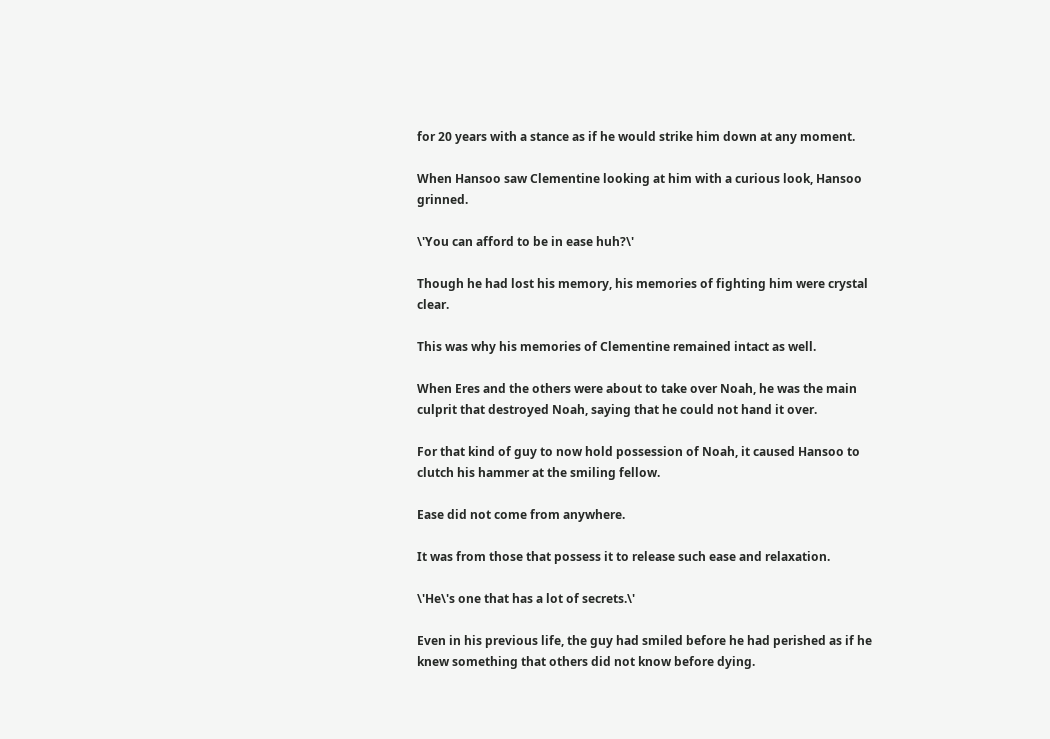for 20 years with a stance as if he would strike him down at any moment.

When Hansoo saw Clementine looking at him with a curious look, Hansoo grinned.

\'You can afford to be in ease huh?\'

Though he had lost his memory, his memories of fighting him were crystal clear.

This was why his memories of Clementine remained intact as well.

When Eres and the others were about to take over Noah, he was the main culprit that destroyed Noah, saying that he could not hand it over.

For that kind of guy to now hold possession of Noah, it caused Hansoo to clutch his hammer at the smiling fellow.

Ease did not come from anywhere.

It was from those that possess it to release such ease and relaxation.

\'He\'s one that has a lot of secrets.\'

Even in his previous life, the guy had smiled before he had perished as if he knew something that others did not know before dying.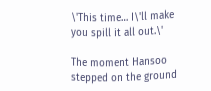\'This time… I\'ll make you spill it all out.\'

The moment Hansoo stepped on the ground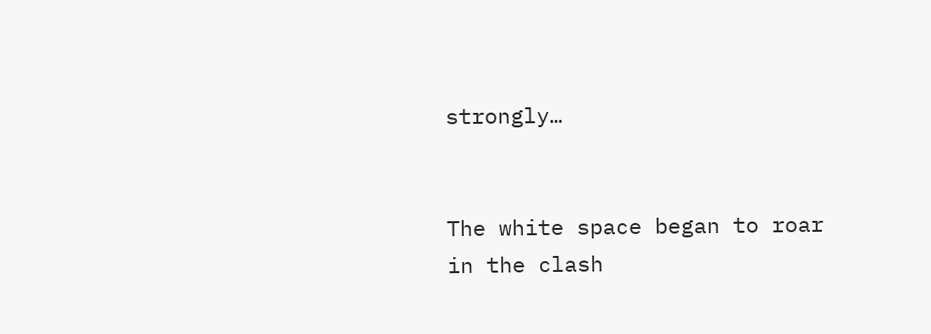strongly…


The white space began to roar in the clash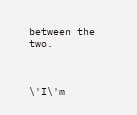between the two.



\'I\'m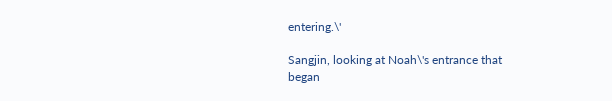entering.\'

Sangjin, looking at Noah\'s entrance that began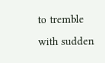to tremble with sudden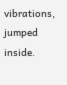vibrations, jumped inside.